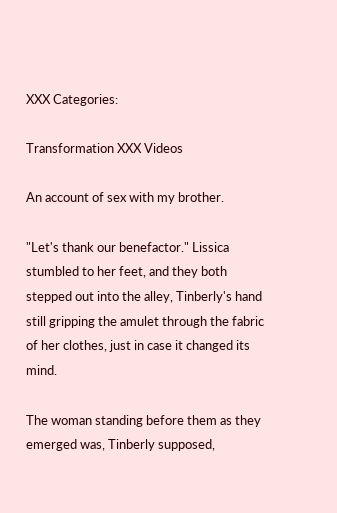XXX Categories:

Transformation XXX Videos

An account of sex with my brother.

"Let's thank our benefactor." Lissica stumbled to her feet, and they both stepped out into the alley, Tinberly's hand still gripping the amulet through the fabric of her clothes, just in case it changed its mind.

The woman standing before them as they emerged was, Tinberly supposed,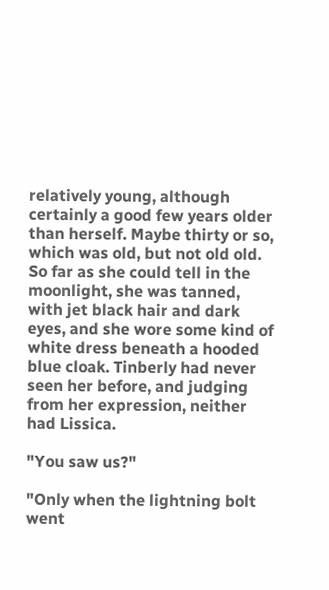relatively young, although certainly a good few years older than herself. Maybe thirty or so, which was old, but not old old. So far as she could tell in the moonlight, she was tanned, with jet black hair and dark eyes, and she wore some kind of white dress beneath a hooded blue cloak. Tinberly had never seen her before, and judging from her expression, neither had Lissica.

"You saw us?"

"Only when the lightning bolt went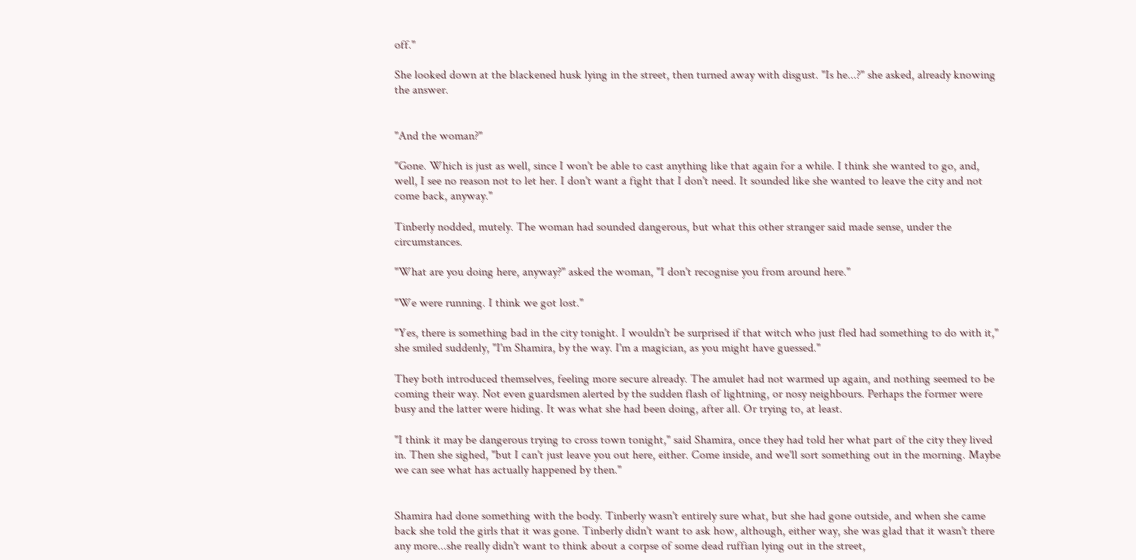off."

She looked down at the blackened husk lying in the street, then turned away with disgust. "Is he...?" she asked, already knowing the answer.


"And the woman?"

"Gone. Which is just as well, since I won't be able to cast anything like that again for a while. I think she wanted to go, and, well, I see no reason not to let her. I don't want a fight that I don't need. It sounded like she wanted to leave the city and not come back, anyway."

Tinberly nodded, mutely. The woman had sounded dangerous, but what this other stranger said made sense, under the circumstances.

"What are you doing here, anyway?" asked the woman, "I don't recognise you from around here."

"We were running. I think we got lost."

"Yes, there is something bad in the city tonight. I wouldn't be surprised if that witch who just fled had something to do with it," she smiled suddenly, "I'm Shamira, by the way. I'm a magician, as you might have guessed."

They both introduced themselves, feeling more secure already. The amulet had not warmed up again, and nothing seemed to be coming their way. Not even guardsmen alerted by the sudden flash of lightning, or nosy neighbours. Perhaps the former were busy and the latter were hiding. It was what she had been doing, after all. Or trying to, at least.

"I think it may be dangerous trying to cross town tonight," said Shamira, once they had told her what part of the city they lived in. Then she sighed, "but I can't just leave you out here, either. Come inside, and we'll sort something out in the morning. Maybe we can see what has actually happened by then."


Shamira had done something with the body. Tinberly wasn't entirely sure what, but she had gone outside, and when she came back she told the girls that it was gone. Tinberly didn't want to ask how, although, either way, she was glad that it wasn't there any more...she really didn't want to think about a corpse of some dead ruffian lying out in the street,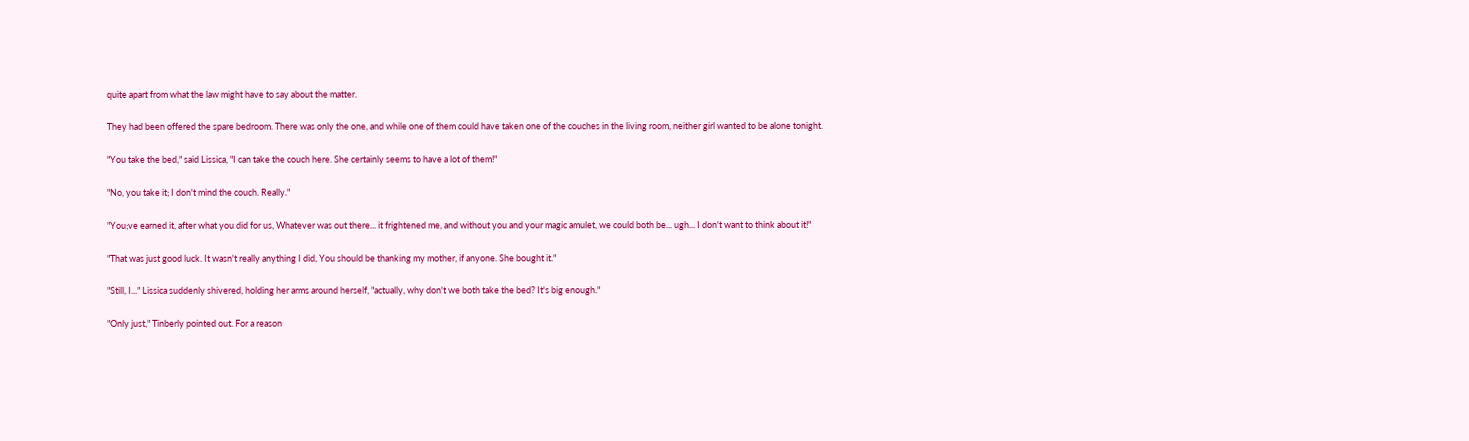quite apart from what the law might have to say about the matter.

They had been offered the spare bedroom. There was only the one, and while one of them could have taken one of the couches in the living room, neither girl wanted to be alone tonight.

"You take the bed," said Lissica, "I can take the couch here. She certainly seems to have a lot of them!"

"No, you take it; I don't mind the couch. Really."

"You;ve earned it, after what you did for us, Whatever was out there... it frightened me, and without you and your magic amulet, we could both be... ugh... I don't want to think about it!"

"That was just good luck. It wasn't really anything I did, You should be thanking my mother, if anyone. She bought it."

"Still, I..." Lissica suddenly shivered, holding her arms around herself, "actually, why don't we both take the bed? It's big enough."

"Only just," Tinberly pointed out. For a reason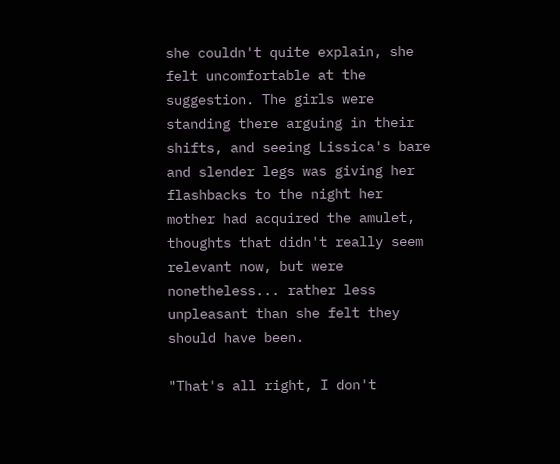she couldn't quite explain, she felt uncomfortable at the suggestion. The girls were standing there arguing in their shifts, and seeing Lissica's bare and slender legs was giving her flashbacks to the night her mother had acquired the amulet, thoughts that didn't really seem relevant now, but were nonetheless... rather less unpleasant than she felt they should have been.

"That's all right, I don't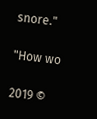snore."

"How wo

2019 ©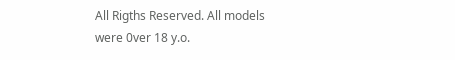All Rigths Reserved. All models were 0ver 18 y.o.